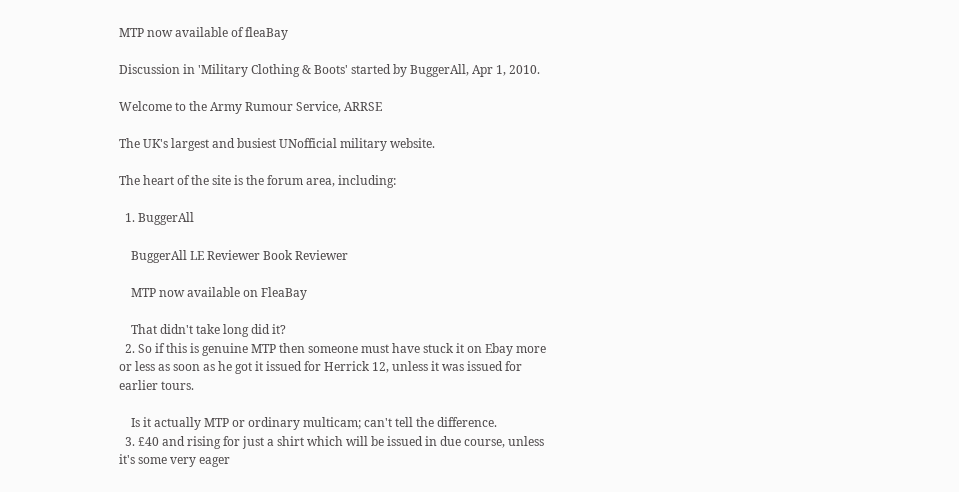MTP now available of fleaBay

Discussion in 'Military Clothing & Boots' started by BuggerAll, Apr 1, 2010.

Welcome to the Army Rumour Service, ARRSE

The UK's largest and busiest UNofficial military website.

The heart of the site is the forum area, including:

  1. BuggerAll

    BuggerAll LE Reviewer Book Reviewer

    MTP now available on FleaBay

    That didn't take long did it?
  2. So if this is genuine MTP then someone must have stuck it on Ebay more or less as soon as he got it issued for Herrick 12, unless it was issued for earlier tours.

    Is it actually MTP or ordinary multicam; can't tell the difference.
  3. £40 and rising for just a shirt which will be issued in due course, unless it's some very eager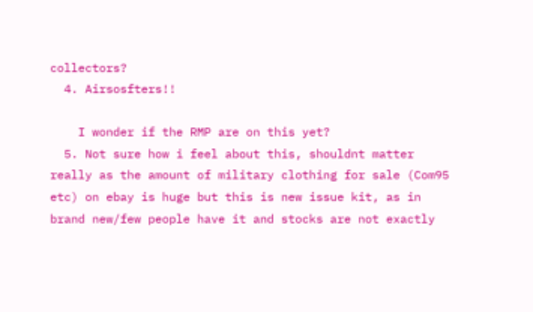collectors?
  4. Airsosfters!!

    I wonder if the RMP are on this yet?
  5. Not sure how i feel about this, shouldnt matter really as the amount of military clothing for sale (Com95 etc) on ebay is huge but this is new issue kit, as in brand new/few people have it and stocks are not exactly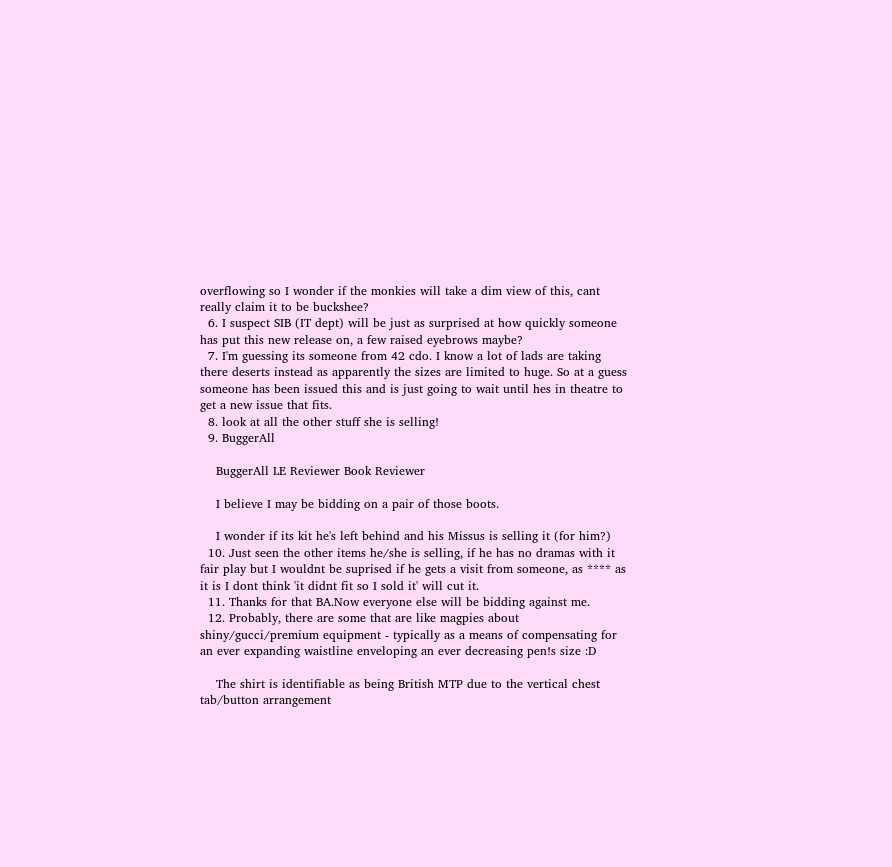overflowing so I wonder if the monkies will take a dim view of this, cant really claim it to be buckshee?
  6. I suspect SIB (IT dept) will be just as surprised at how quickly someone has put this new release on, a few raised eyebrows maybe?
  7. I'm guessing its someone from 42 cdo. I know a lot of lads are taking there deserts instead as apparently the sizes are limited to huge. So at a guess someone has been issued this and is just going to wait until hes in theatre to get a new issue that fits.
  8. look at all the other stuff she is selling!
  9. BuggerAll

    BuggerAll LE Reviewer Book Reviewer

    I believe I may be bidding on a pair of those boots.

    I wonder if its kit he's left behind and his Missus is selling it (for him?)
  10. Just seen the other items he/she is selling, if he has no dramas with it fair play but I wouldnt be suprised if he gets a visit from someone, as **** as it is I dont think 'it didnt fit so I sold it' will cut it.
  11. Thanks for that BA.Now everyone else will be bidding against me.
  12. Probably, there are some that are like magpies about shiny/gucci/premium equipment - typically as a means of compensating for an ever expanding waistline enveloping an ever decreasing pen!s size :D

    The shirt is identifiable as being British MTP due to the vertical chest tab/button arrangement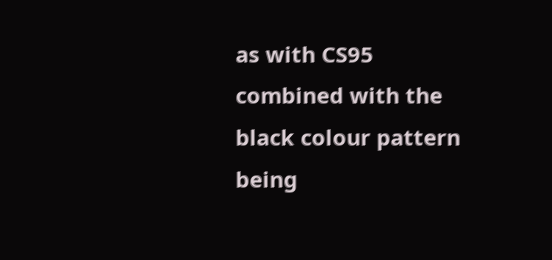as with CS95 combined with the black colour pattern being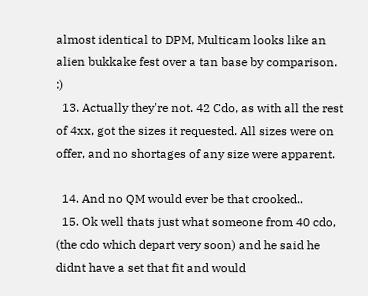almost identical to DPM, Multicam looks like an alien bukkake fest over a tan base by comparison. :)
  13. Actually they're not. 42 Cdo, as with all the rest of 4xx, got the sizes it requested. All sizes were on offer, and no shortages of any size were apparent.

  14. And no QM would ever be that crooked..
  15. Ok well thats just what someone from 40 cdo, (the cdo which depart very soon) and he said he didnt have a set that fit and would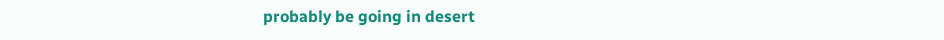probably be going in desert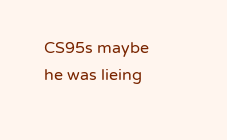CS95s maybe he was lieing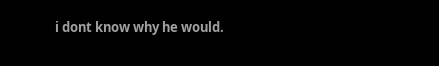i dont know why he would.